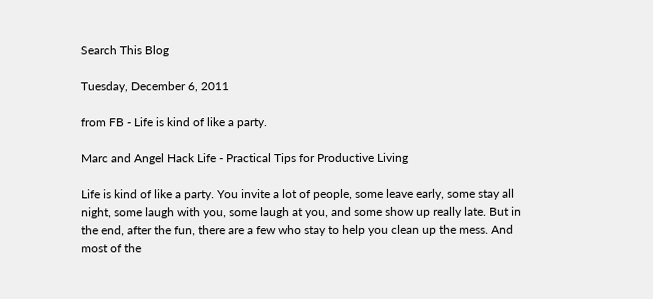Search This Blog

Tuesday, December 6, 2011

from FB - Life is kind of like a party.

Marc and Angel Hack Life - Practical Tips for Productive Living

Life is kind of like a party. You invite a lot of people, some leave early, some stay all night, some laugh with you, some laugh at you, and some show up really late. But in the end, after the fun, there are a few who stay to help you clean up the mess. And most of the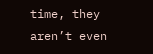time, they aren’t even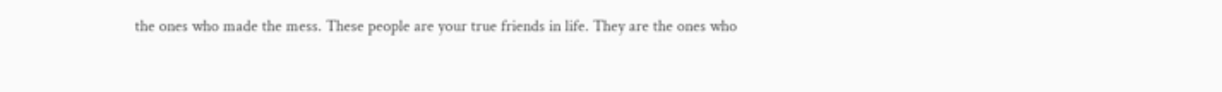the ones who made the mess. These people are your true friends in life. They are the ones who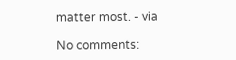matter most. - via

No comments: